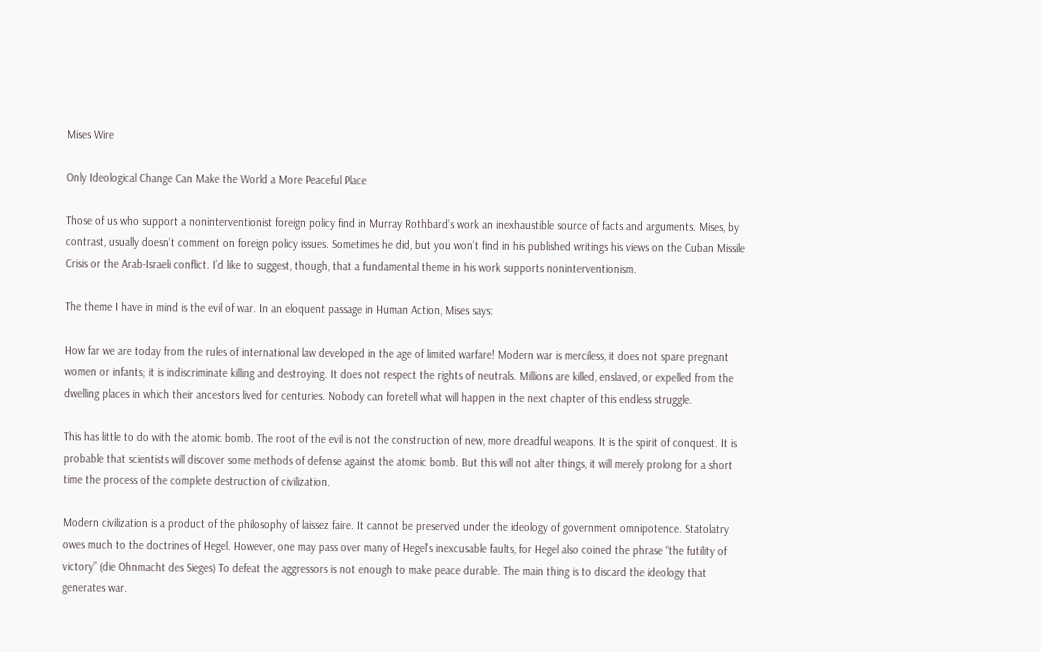Mises Wire

Only Ideological Change Can Make the World a More Peaceful Place

Those of us who support a noninterventionist foreign policy find in Murray Rothbard’s work an inexhaustible source of facts and arguments. Mises, by contrast, usually doesn’t comment on foreign policy issues. Sometimes he did, but you won’t find in his published writings his views on the Cuban Missile Crisis or the Arab-Israeli conflict. I’d like to suggest, though, that a fundamental theme in his work supports noninterventionism.

The theme I have in mind is the evil of war. In an eloquent passage in Human Action, Mises says:

How far we are today from the rules of international law developed in the age of limited warfare! Modern war is merciless, it does not spare pregnant women or infants; it is indiscriminate killing and destroying. It does not respect the rights of neutrals. Millions are killed, enslaved, or expelled from the dwelling places in which their ancestors lived for centuries. Nobody can foretell what will happen in the next chapter of this endless struggle.

This has little to do with the atomic bomb. The root of the evil is not the construction of new, more dreadful weapons. It is the spirit of conquest. It is probable that scientists will discover some methods of defense against the atomic bomb. But this will not alter things, it will merely prolong for a short time the process of the complete destruction of civilization.

Modern civilization is a product of the philosophy of laissez faire. It cannot be preserved under the ideology of government omnipotence. Statolatry owes much to the doctrines of Hegel. However, one may pass over many of Hegel's inexcusable faults, for Hegel also coined the phrase “the futility of victory” (die Ohnmacht des Sieges) To defeat the aggressors is not enough to make peace durable. The main thing is to discard the ideology that generates war.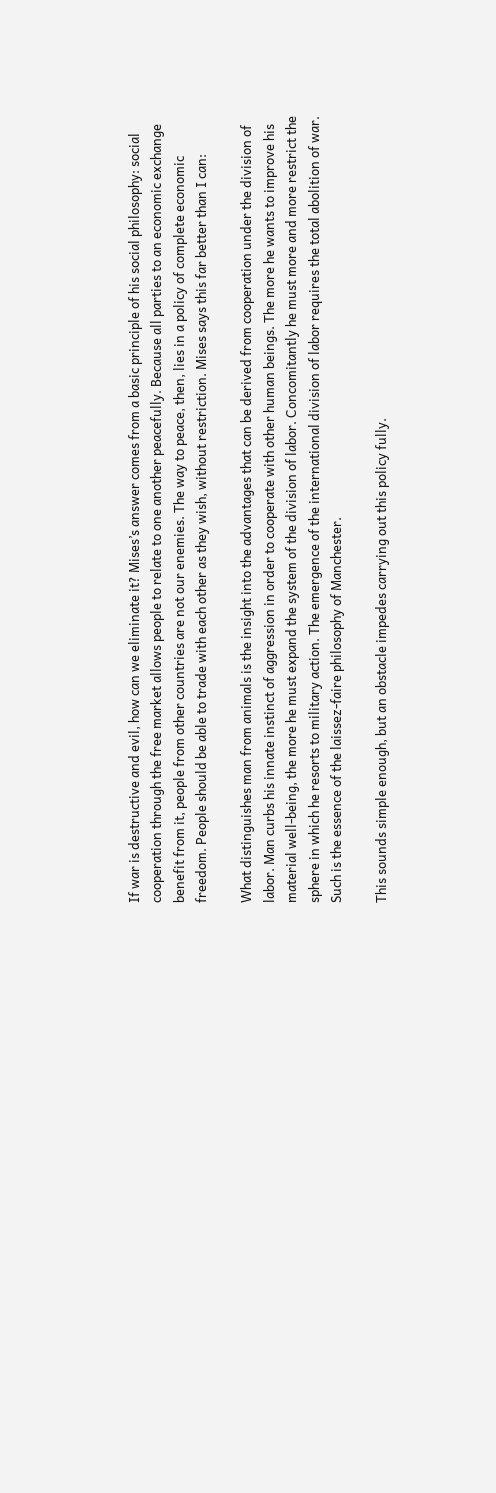If war is destructive and evil, how can we eliminate it? Mises’s answer comes from a basic principle of his social philosophy: social cooperation through the free market allows people to relate to one another peacefully. Because all parties to an economic exchange benefit from it, people from other countries are not our enemies. The way to peace, then, lies in a policy of complete economic freedom. People should be able to trade with each other as they wish, without restriction. Mises says this far better than I can:

What distinguishes man from animals is the insight into the advantages that can be derived from cooperation under the division of labor. Man curbs his innate instinct of aggression in order to cooperate with other human beings. The more he wants to improve his material well-being, the more he must expand the system of the division of labor. Concomitantly he must more and more restrict the sphere in which he resorts to military action. The emergence of the international division of labor requires the total abolition of war. Such is the essence of the laissez-faire philosophy of Manchester.

This sounds simple enough, but an obstacle impedes carrying out this policy fully.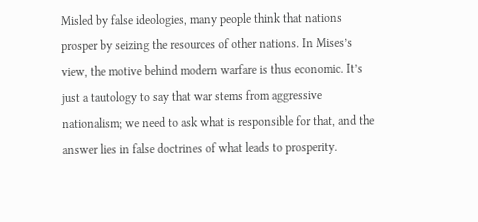Misled by false ideologies, many people think that nations prosper by seizing the resources of other nations. In Mises’s view, the motive behind modern warfare is thus economic. It’s just a tautology to say that war stems from aggressive nationalism; we need to ask what is responsible for that, and the answer lies in false doctrines of what leads to prosperity.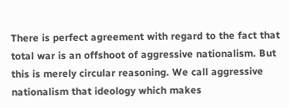There is perfect agreement with regard to the fact that total war is an offshoot of aggressive nationalism. But this is merely circular reasoning. We call aggressive nationalism that ideology which makes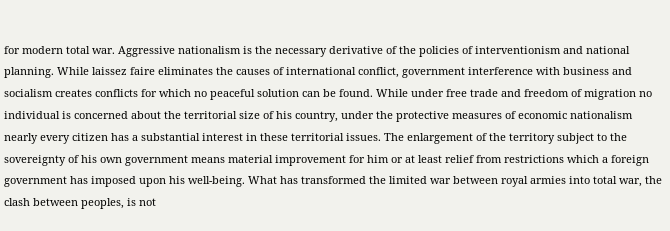for modern total war. Aggressive nationalism is the necessary derivative of the policies of interventionism and national planning. While laissez faire eliminates the causes of international conflict, government interference with business and socialism creates conflicts for which no peaceful solution can be found. While under free trade and freedom of migration no individual is concerned about the territorial size of his country, under the protective measures of economic nationalism nearly every citizen has a substantial interest in these territorial issues. The enlargement of the territory subject to the sovereignty of his own government means material improvement for him or at least relief from restrictions which a foreign government has imposed upon his well-being. What has transformed the limited war between royal armies into total war, the clash between peoples, is not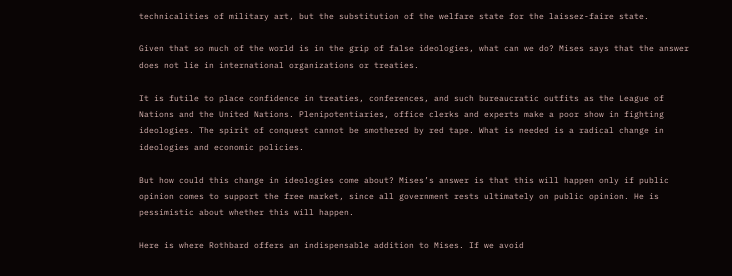technicalities of military art, but the substitution of the welfare state for the laissez-faire state.

Given that so much of the world is in the grip of false ideologies, what can we do? Mises says that the answer does not lie in international organizations or treaties.

It is futile to place confidence in treaties, conferences, and such bureaucratic outfits as the League of Nations and the United Nations. Plenipotentiaries, office clerks and experts make a poor show in fighting ideologies. The spirit of conquest cannot be smothered by red tape. What is needed is a radical change in ideologies and economic policies.

But how could this change in ideologies come about? Mises’s answer is that this will happen only if public opinion comes to support the free market, since all government rests ultimately on public opinion. He is pessimistic about whether this will happen.

Here is where Rothbard offers an indispensable addition to Mises. If we avoid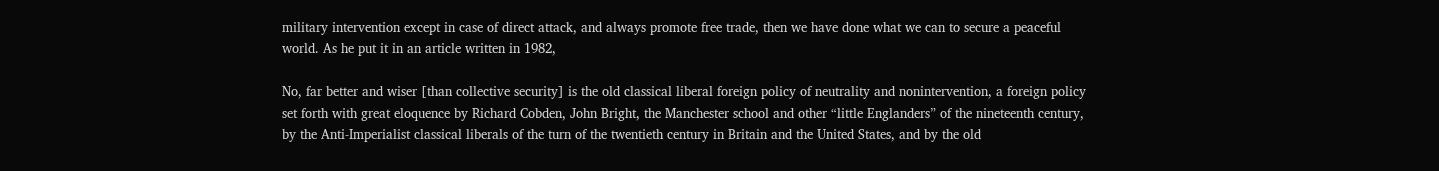military intervention except in case of direct attack, and always promote free trade, then we have done what we can to secure a peaceful world. As he put it in an article written in 1982,

No, far better and wiser [than collective security] is the old classical liberal foreign policy of neutrality and nonintervention, a foreign policy set forth with great eloquence by Richard Cobden, John Bright, the Manchester school and other “little Englanders” of the nineteenth century, by the Anti-Imperialist classical liberals of the turn of the twentieth century in Britain and the United States, and by the old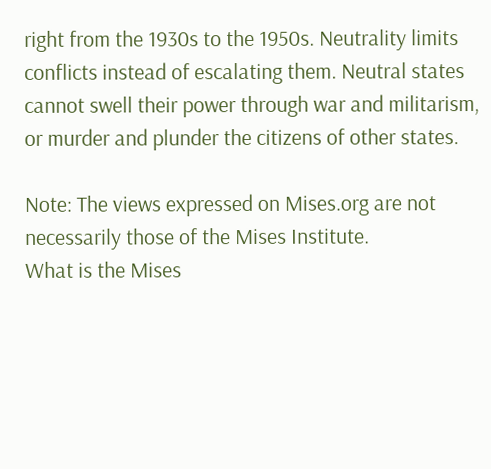right from the 1930s to the 1950s. Neutrality limits conflicts instead of escalating them. Neutral states cannot swell their power through war and militarism, or murder and plunder the citizens of other states.

Note: The views expressed on Mises.org are not necessarily those of the Mises Institute.
What is the Mises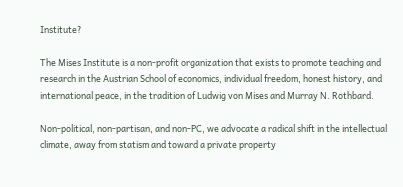Institute?

The Mises Institute is a non-profit organization that exists to promote teaching and research in the Austrian School of economics, individual freedom, honest history, and international peace, in the tradition of Ludwig von Mises and Murray N. Rothbard.

Non-political, non-partisan, and non-PC, we advocate a radical shift in the intellectual climate, away from statism and toward a private property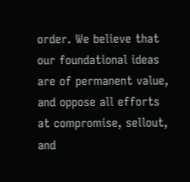order. We believe that our foundational ideas are of permanent value, and oppose all efforts at compromise, sellout, and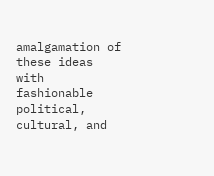amalgamation of these ideas with fashionable political, cultural, and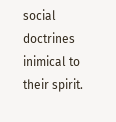social doctrines inimical to their spirit.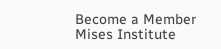Become a Member
Mises Institute